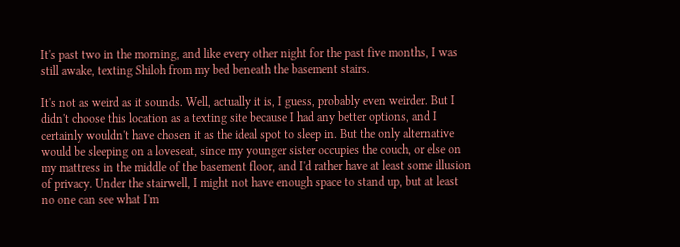It's past two in the morning, and like every other night for the past five months, I was still awake, texting Shiloh from my bed beneath the basement stairs.

It's not as weird as it sounds. Well, actually it is, I guess, probably even weirder. But I didn't choose this location as a texting site because I had any better options, and I certainly wouldn't have chosen it as the ideal spot to sleep in. But the only alternative would be sleeping on a loveseat, since my younger sister occupies the couch, or else on my mattress in the middle of the basement floor, and I'd rather have at least some illusion of privacy. Under the stairwell, I might not have enough space to stand up, but at least no one can see what I'm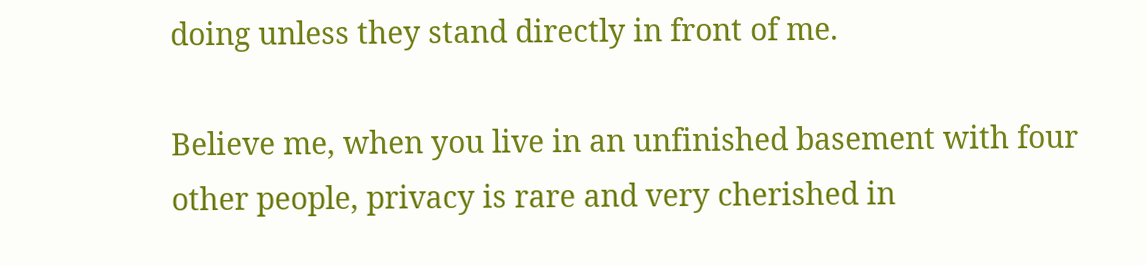doing unless they stand directly in front of me.

Believe me, when you live in an unfinished basement with four other people, privacy is rare and very cherished in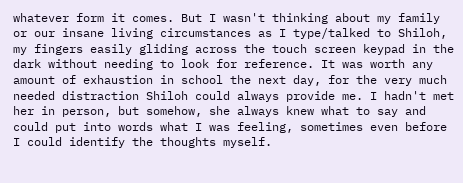whatever form it comes. But I wasn't thinking about my family or our insane living circumstances as I type/talked to Shiloh, my fingers easily gliding across the touch screen keypad in the dark without needing to look for reference. It was worth any amount of exhaustion in school the next day, for the very much needed distraction Shiloh could always provide me. I hadn't met her in person, but somehow, she always knew what to say and could put into words what I was feeling, sometimes even before I could identify the thoughts myself.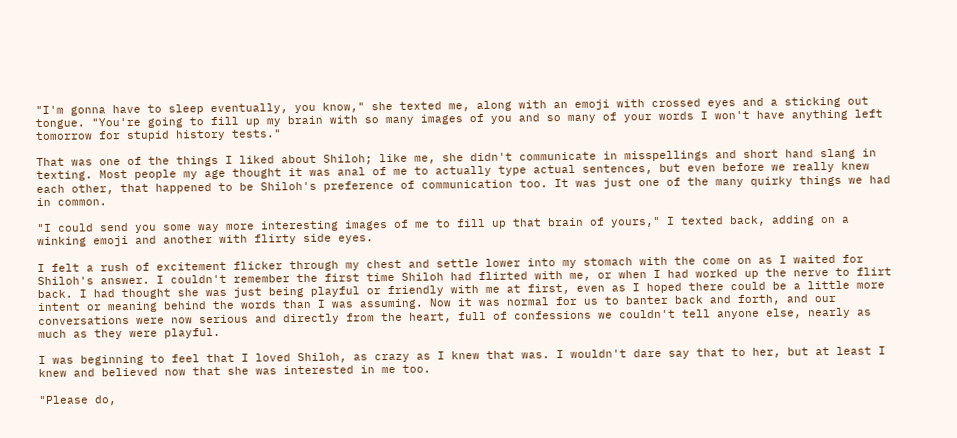"I'm gonna have to sleep eventually, you know," she texted me, along with an emoji with crossed eyes and a sticking out tongue. "You're going to fill up my brain with so many images of you and so many of your words I won't have anything left tomorrow for stupid history tests."

That was one of the things I liked about Shiloh; like me, she didn't communicate in misspellings and short hand slang in texting. Most people my age thought it was anal of me to actually type actual sentences, but even before we really knew each other, that happened to be Shiloh's preference of communication too. It was just one of the many quirky things we had in common.

"I could send you some way more interesting images of me to fill up that brain of yours," I texted back, adding on a winking emoji and another with flirty side eyes.

I felt a rush of excitement flicker through my chest and settle lower into my stomach with the come on as I waited for Shiloh's answer. I couldn't remember the first time Shiloh had flirted with me, or when I had worked up the nerve to flirt back. I had thought she was just being playful or friendly with me at first, even as I hoped there could be a little more intent or meaning behind the words than I was assuming. Now it was normal for us to banter back and forth, and our conversations were now serious and directly from the heart, full of confessions we couldn't tell anyone else, nearly as much as they were playful.

I was beginning to feel that I loved Shiloh, as crazy as I knew that was. I wouldn't dare say that to her, but at least I knew and believed now that she was interested in me too.

"Please do,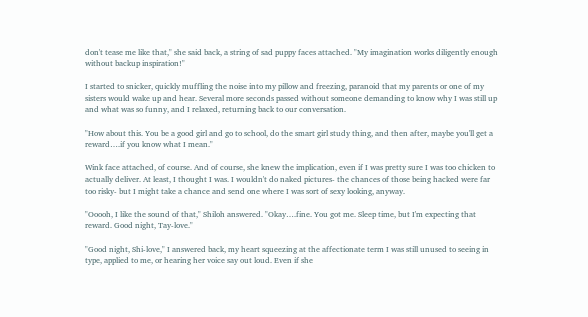don't tease me like that," she said back, a string of sad puppy faces attached. "My imagination works diligently enough without backup inspiration!"

I started to snicker, quickly muffling the noise into my pillow and freezing, paranoid that my parents or one of my sisters would wake up and hear. Several more seconds passed without someone demanding to know why I was still up and what was so funny, and I relaxed, returning back to our conversation.

"How about this. You be a good girl and go to school, do the smart girl study thing, and then after, maybe you'll get a reward….if you know what I mean."

Wink face attached, of course. And of course, she knew the implication, even if I was pretty sure I was too chicken to actually deliver. At least, I thought I was. I wouldn't do naked pictures- the chances of those being hacked were far too risky- but I might take a chance and send one where I was sort of sexy looking, anyway.

"Ooooh, I like the sound of that," Shiloh answered. "Okay….fine. You got me. Sleep time, but I'm expecting that reward. Good night, Tay-love."

"Good night, Shi-love," I answered back, my heart squeezing at the affectionate term I was still unused to seeing in type, applied to me, or hearing her voice say out loud. Even if she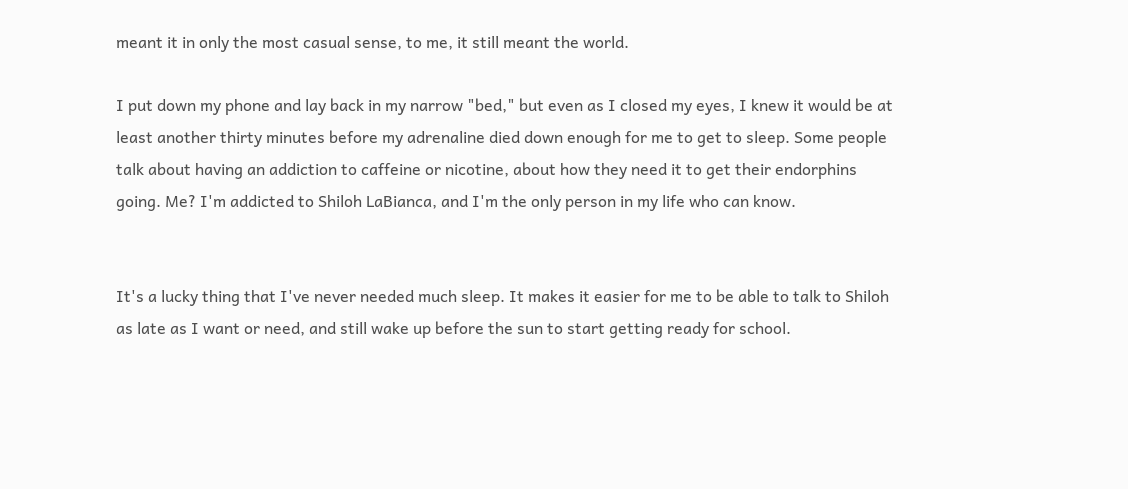meant it in only the most casual sense, to me, it still meant the world.

I put down my phone and lay back in my narrow "bed," but even as I closed my eyes, I knew it would be at least another thirty minutes before my adrenaline died down enough for me to get to sleep. Some people talk about having an addiction to caffeine or nicotine, about how they need it to get their endorphins going. Me? I'm addicted to Shiloh LaBianca, and I'm the only person in my life who can know.


It's a lucky thing that I've never needed much sleep. It makes it easier for me to be able to talk to Shiloh as late as I want or need, and still wake up before the sun to start getting ready for school.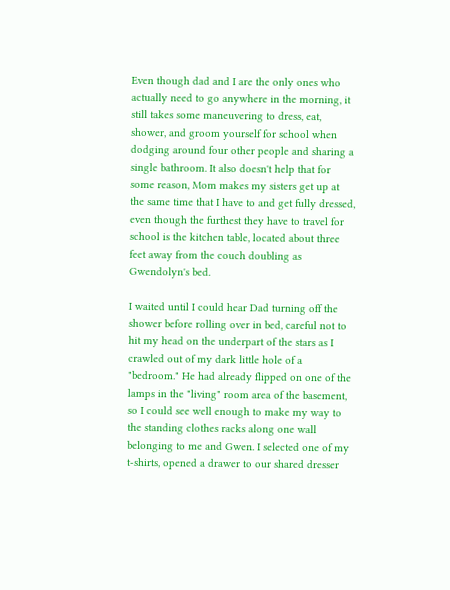Even though dad and I are the only ones who actually need to go anywhere in the morning, it still takes some maneuvering to dress, eat, shower, and groom yourself for school when dodging around four other people and sharing a single bathroom. It also doesn't help that for some reason, Mom makes my sisters get up at the same time that I have to and get fully dressed, even though the furthest they have to travel for school is the kitchen table, located about three feet away from the couch doubling as Gwendolyn's bed.

I waited until I could hear Dad turning off the shower before rolling over in bed, careful not to hit my head on the underpart of the stars as I crawled out of my dark little hole of a "bedroom." He had already flipped on one of the lamps in the "living" room area of the basement, so I could see well enough to make my way to the standing clothes racks along one wall belonging to me and Gwen. I selected one of my t-shirts, opened a drawer to our shared dresser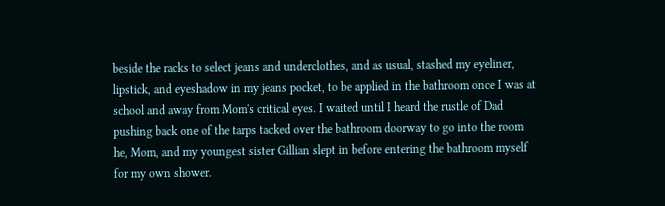beside the racks to select jeans and underclothes, and as usual, stashed my eyeliner, lipstick, and eyeshadow in my jeans pocket, to be applied in the bathroom once I was at school and away from Mom's critical eyes. I waited until I heard the rustle of Dad pushing back one of the tarps tacked over the bathroom doorway to go into the room he, Mom, and my youngest sister Gillian slept in before entering the bathroom myself for my own shower.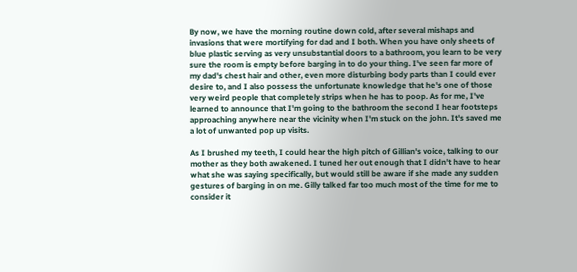By now, we have the morning routine down cold, after several mishaps and invasions that were mortifying for dad and I both. When you have only sheets of blue plastic serving as very unsubstantial doors to a bathroom, you learn to be very sure the room is empty before barging in to do your thing. I've seen far more of my dad's chest hair and other, even more disturbing body parts than I could ever desire to, and I also possess the unfortunate knowledge that he's one of those very weird people that completely strips when he has to poop. As for me, I've learned to announce that I'm going to the bathroom the second I hear footsteps approaching anywhere near the vicinity when I'm stuck on the john. It's saved me a lot of unwanted pop up visits.

As I brushed my teeth, I could hear the high pitch of Gillian's voice, talking to our mother as they both awakened. I tuned her out enough that I didn't have to hear what she was saying specifically, but would still be aware if she made any sudden gestures of barging in on me. Gilly talked far too much most of the time for me to consider it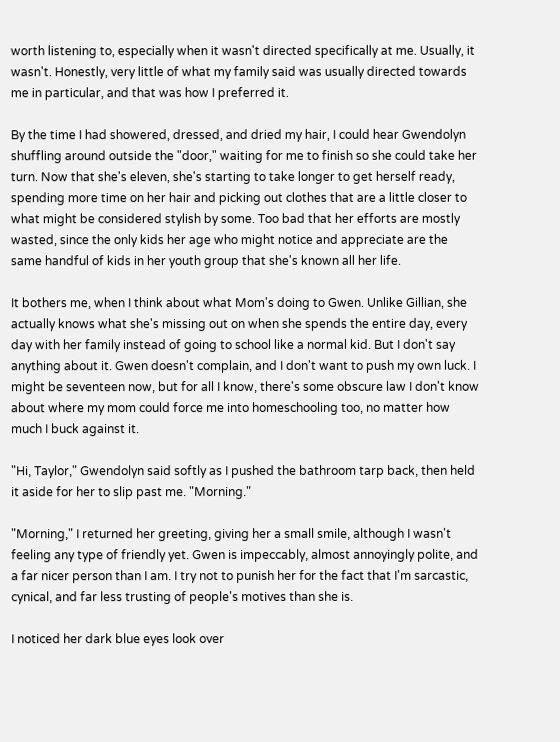worth listening to, especially when it wasn't directed specifically at me. Usually, it wasn't. Honestly, very little of what my family said was usually directed towards me in particular, and that was how I preferred it.

By the time I had showered, dressed, and dried my hair, I could hear Gwendolyn shuffling around outside the "door," waiting for me to finish so she could take her turn. Now that she's eleven, she's starting to take longer to get herself ready, spending more time on her hair and picking out clothes that are a little closer to what might be considered stylish by some. Too bad that her efforts are mostly wasted, since the only kids her age who might notice and appreciate are the same handful of kids in her youth group that she's known all her life.

It bothers me, when I think about what Mom's doing to Gwen. Unlike Gillian, she actually knows what she's missing out on when she spends the entire day, every day with her family instead of going to school like a normal kid. But I don't say anything about it. Gwen doesn't complain, and I don't want to push my own luck. I might be seventeen now, but for all I know, there's some obscure law I don't know about where my mom could force me into homeschooling too, no matter how much I buck against it.

"Hi, Taylor," Gwendolyn said softly as I pushed the bathroom tarp back, then held it aside for her to slip past me. "Morning."

"Morning," I returned her greeting, giving her a small smile, although I wasn't feeling any type of friendly yet. Gwen is impeccably, almost annoyingly polite, and a far nicer person than I am. I try not to punish her for the fact that I'm sarcastic, cynical, and far less trusting of people's motives than she is.

I noticed her dark blue eyes look over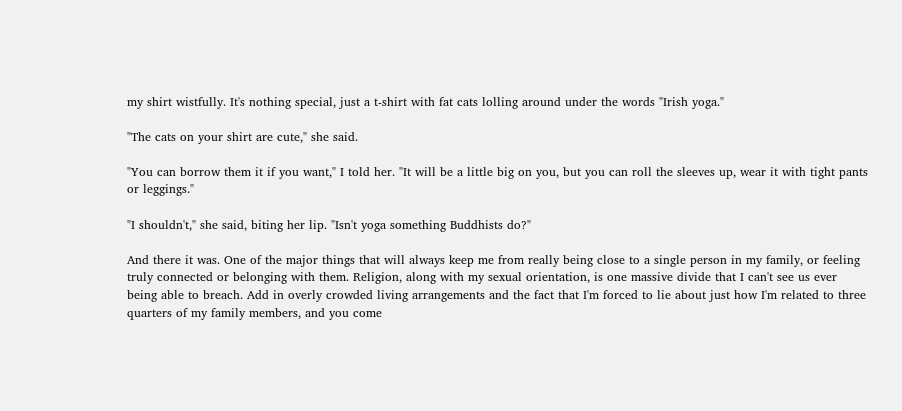my shirt wistfully. It's nothing special, just a t-shirt with fat cats lolling around under the words "Irish yoga."

"The cats on your shirt are cute," she said.

"You can borrow them it if you want," I told her. "It will be a little big on you, but you can roll the sleeves up, wear it with tight pants or leggings."

"I shouldn't," she said, biting her lip. "Isn't yoga something Buddhists do?"

And there it was. One of the major things that will always keep me from really being close to a single person in my family, or feeling truly connected or belonging with them. Religion, along with my sexual orientation, is one massive divide that I can't see us ever being able to breach. Add in overly crowded living arrangements and the fact that I'm forced to lie about just how I'm related to three quarters of my family members, and you come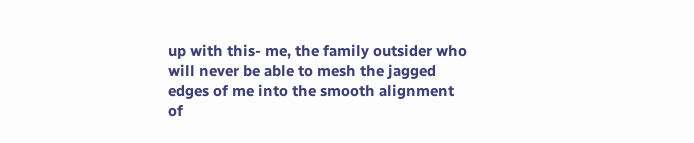up with this- me, the family outsider who will never be able to mesh the jagged edges of me into the smooth alignment of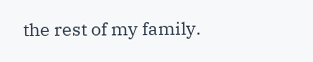the rest of my family.